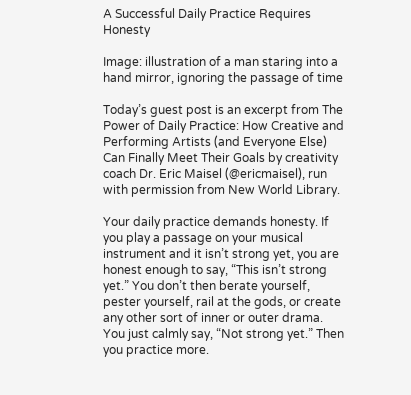A Successful Daily Practice Requires Honesty

Image: illustration of a man staring into a hand mirror, ignoring the passage of time

Today’s guest post is an excerpt from The Power of Daily Practice: How Creative and Performing Artists (and Everyone Else) Can Finally Meet Their Goals by creativity coach Dr. Eric Maisel (@ericmaisel), run with permission from New World Library.

Your daily practice demands honesty. If you play a passage on your musical instrument and it isn’t strong yet, you are honest enough to say, “This isn’t strong yet.” You don’t then berate yourself, pester yourself, rail at the gods, or create any other sort of inner or outer drama. You just calmly say, “Not strong yet.” Then you practice more.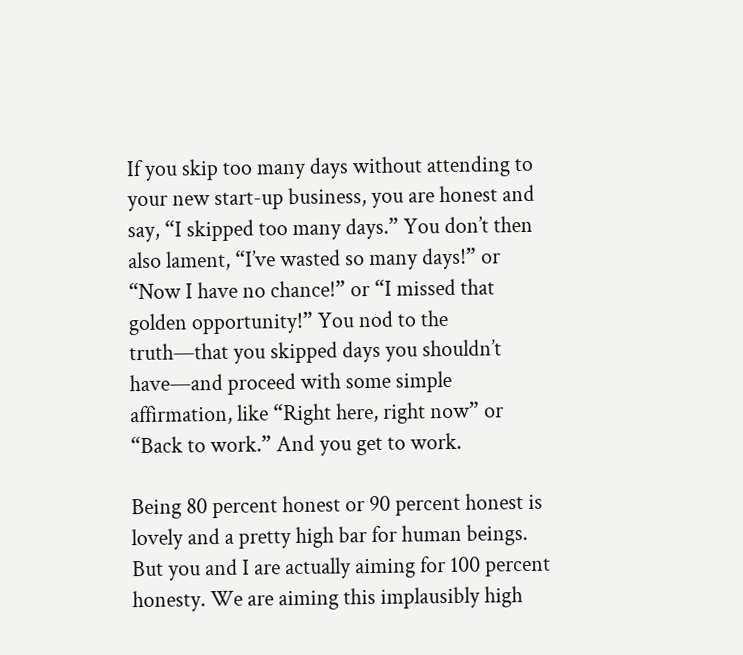If you skip too many days without attending to your new start-up business, you are honest and say, “I skipped too many days.” You don’t then also lament, “I’ve wasted so many days!” or “Now I have no chance!” or “I missed that golden opportunity!” You nod to the truth—that you skipped days you shouldn’t have—and proceed with some simple affirmation, like “Right here, right now” or “Back to work.” And you get to work.

Being 80 percent honest or 90 percent honest is lovely and a pretty high bar for human beings. But you and I are actually aiming for 100 percent honesty. We are aiming this implausibly high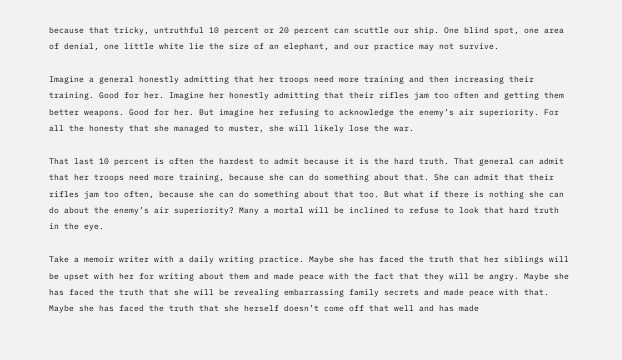because that tricky, untruthful 10 percent or 20 percent can scuttle our ship. One blind spot, one area of denial, one little white lie the size of an elephant, and our practice may not survive.

Imagine a general honestly admitting that her troops need more training and then increasing their training. Good for her. Imagine her honestly admitting that their rifles jam too often and getting them better weapons. Good for her. But imagine her refusing to acknowledge the enemy’s air superiority. For all the honesty that she managed to muster, she will likely lose the war.

That last 10 percent is often the hardest to admit because it is the hard truth. That general can admit that her troops need more training, because she can do something about that. She can admit that their rifles jam too often, because she can do something about that too. But what if there is nothing she can do about the enemy’s air superiority? Many a mortal will be inclined to refuse to look that hard truth in the eye.

Take a memoir writer with a daily writing practice. Maybe she has faced the truth that her siblings will be upset with her for writing about them and made peace with the fact that they will be angry. Maybe she has faced the truth that she will be revealing embarrassing family secrets and made peace with that. Maybe she has faced the truth that she herself doesn’t come off that well and has made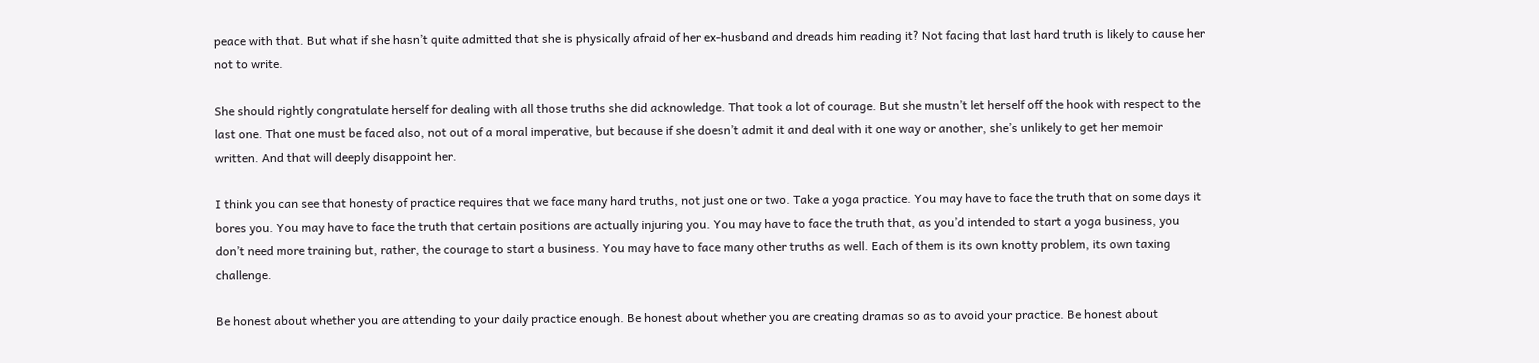peace with that. But what if she hasn’t quite admitted that she is physically afraid of her ex-husband and dreads him reading it? Not facing that last hard truth is likely to cause her not to write.

She should rightly congratulate herself for dealing with all those truths she did acknowledge. That took a lot of courage. But she mustn’t let herself off the hook with respect to the last one. That one must be faced also, not out of a moral imperative, but because if she doesn’t admit it and deal with it one way or another, she’s unlikely to get her memoir written. And that will deeply disappoint her.

I think you can see that honesty of practice requires that we face many hard truths, not just one or two. Take a yoga practice. You may have to face the truth that on some days it bores you. You may have to face the truth that certain positions are actually injuring you. You may have to face the truth that, as you’d intended to start a yoga business, you don’t need more training but, rather, the courage to start a business. You may have to face many other truths as well. Each of them is its own knotty problem, its own taxing challenge.

Be honest about whether you are attending to your daily practice enough. Be honest about whether you are creating dramas so as to avoid your practice. Be honest about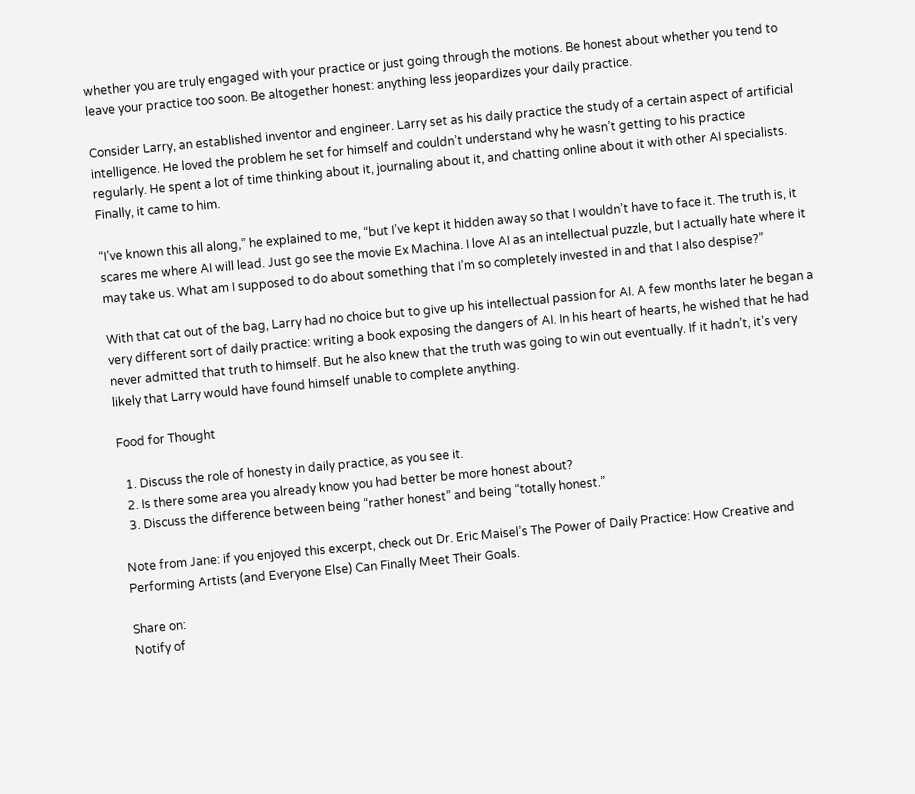whether you are truly engaged with your practice or just going through the motions. Be honest about whether you tend to leave your practice too soon. Be altogether honest: anything less jeopardizes your daily practice.

Consider Larry, an established inventor and engineer. Larry set as his daily practice the study of a certain aspect of artificial intelligence. He loved the problem he set for himself and couldn’t understand why he wasn’t getting to his practice regularly. He spent a lot of time thinking about it, journaling about it, and chatting online about it with other AI specialists. Finally, it came to him.

“I’ve known this all along,” he explained to me, “but I’ve kept it hidden away so that I wouldn’t have to face it. The truth is, it scares me where AI will lead. Just go see the movie Ex Machina. I love AI as an intellectual puzzle, but I actually hate where it may take us. What am I supposed to do about something that I’m so completely invested in and that I also despise?”

With that cat out of the bag, Larry had no choice but to give up his intellectual passion for AI. A few months later he began a very different sort of daily practice: writing a book exposing the dangers of AI. In his heart of hearts, he wished that he had never admitted that truth to himself. But he also knew that the truth was going to win out eventually. If it hadn’t, it’s very likely that Larry would have found himself unable to complete anything.

Food for Thought

  1. Discuss the role of honesty in daily practice, as you see it.
  2. Is there some area you already know you had better be more honest about?
  3. Discuss the difference between being “rather honest” and being “totally honest.”

Note from Jane: if you enjoyed this excerpt, check out Dr. Eric Maisel’s The Power of Daily Practice: How Creative and Performing Artists (and Everyone Else) Can Finally Meet Their Goals.

Share on:
Notify of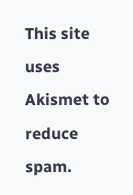This site uses Akismet to reduce spam.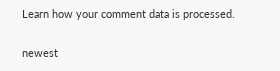Learn how your comment data is processed.

newest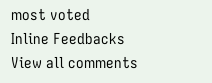most voted
Inline Feedbacks
View all comments